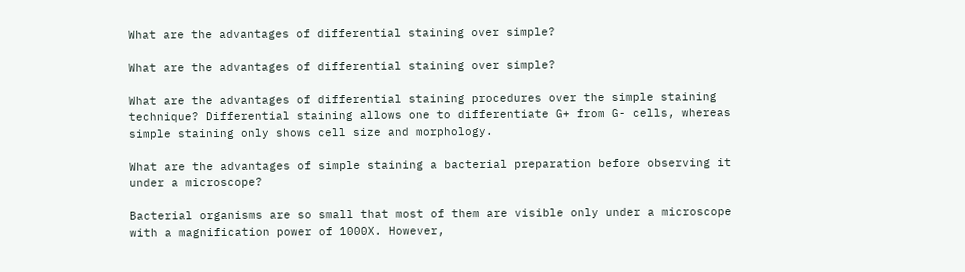What are the advantages of differential staining over simple?

What are the advantages of differential staining over simple?

What are the advantages of differential staining procedures over the simple staining technique? Differential staining allows one to differentiate G+ from G- cells, whereas simple staining only shows cell size and morphology.

What are the advantages of simple staining a bacterial preparation before observing it under a microscope?

Bacterial organisms are so small that most of them are visible only under a microscope with a magnification power of 1000X. However,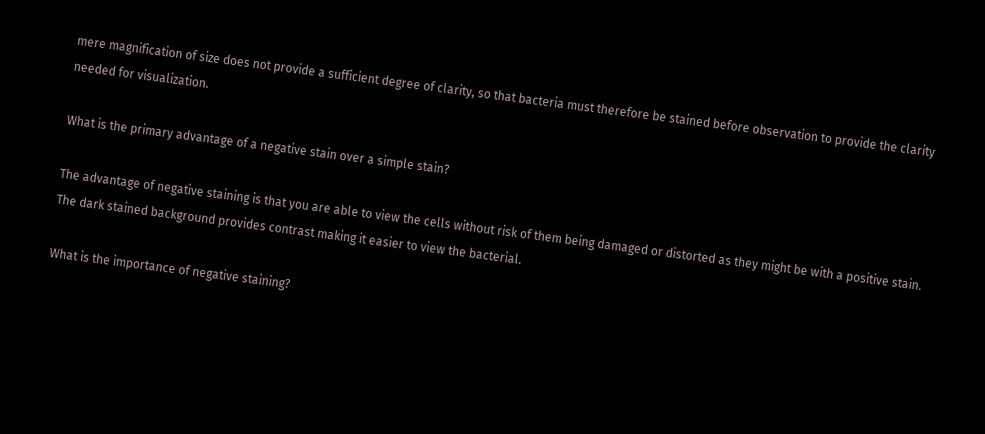mere magnification of size does not provide a sufficient degree of clarity, so that bacteria must therefore be stained before observation to provide the clarity needed for visualization.

What is the primary advantage of a negative stain over a simple stain?

The advantage of negative staining is that you are able to view the cells without risk of them being damaged or distorted as they might be with a positive stain. The dark stained background provides contrast making it easier to view the bacterial.

What is the importance of negative staining?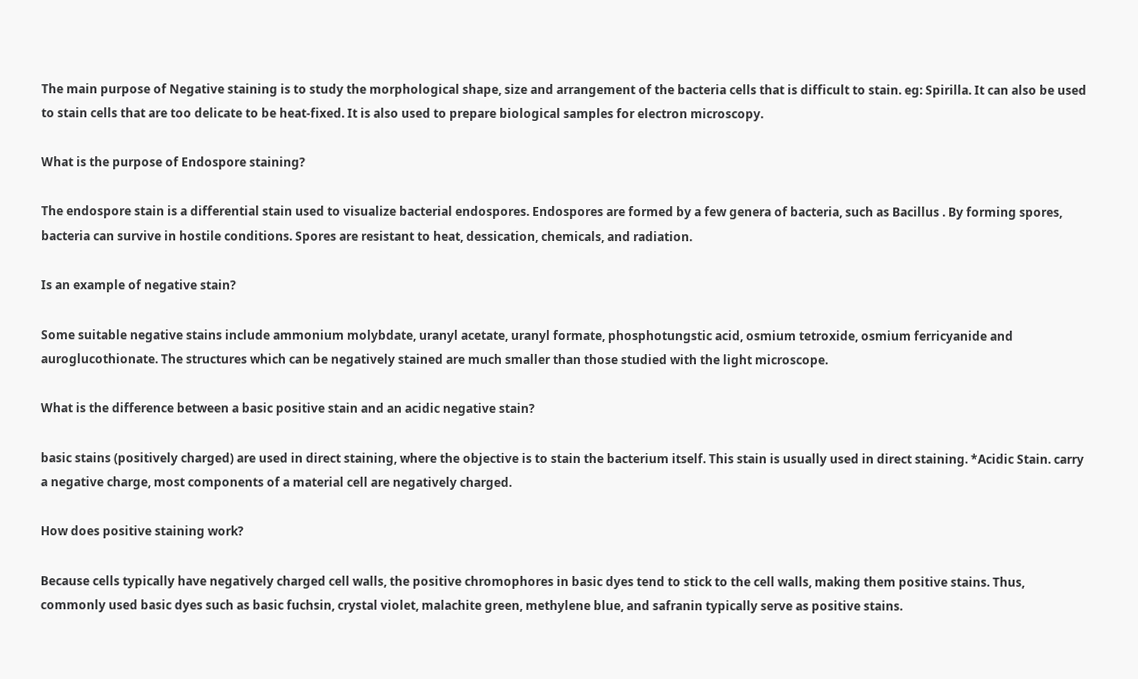The main purpose of Negative staining is to study the morphological shape, size and arrangement of the bacteria cells that is difficult to stain. eg: Spirilla. It can also be used to stain cells that are too delicate to be heat-fixed. It is also used to prepare biological samples for electron microscopy.

What is the purpose of Endospore staining?

The endospore stain is a differential stain used to visualize bacterial endospores. Endospores are formed by a few genera of bacteria, such as Bacillus . By forming spores, bacteria can survive in hostile conditions. Spores are resistant to heat, dessication, chemicals, and radiation.

Is an example of negative stain?

Some suitable negative stains include ammonium molybdate, uranyl acetate, uranyl formate, phosphotungstic acid, osmium tetroxide, osmium ferricyanide and auroglucothionate. The structures which can be negatively stained are much smaller than those studied with the light microscope.

What is the difference between a basic positive stain and an acidic negative stain?

basic stains (positively charged) are used in direct staining, where the objective is to stain the bacterium itself. This stain is usually used in direct staining. *Acidic Stain. carry a negative charge, most components of a material cell are negatively charged.

How does positive staining work?

Because cells typically have negatively charged cell walls, the positive chromophores in basic dyes tend to stick to the cell walls, making them positive stains. Thus, commonly used basic dyes such as basic fuchsin, crystal violet, malachite green, methylene blue, and safranin typically serve as positive stains.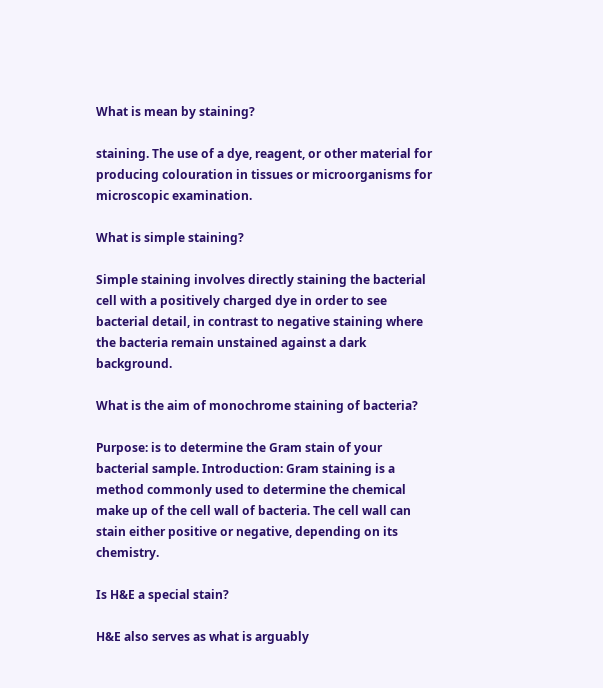What is mean by staining?

staining. The use of a dye, reagent, or other material for producing colouration in tissues or microorganisms for microscopic examination.

What is simple staining?

Simple staining involves directly staining the bacterial cell with a positively charged dye in order to see bacterial detail, in contrast to negative staining where the bacteria remain unstained against a dark background.

What is the aim of monochrome staining of bacteria?

Purpose: is to determine the Gram stain of your bacterial sample. Introduction: Gram staining is a method commonly used to determine the chemical make up of the cell wall of bacteria. The cell wall can stain either positive or negative, depending on its chemistry.

Is H&E a special stain?

H&E also serves as what is arguably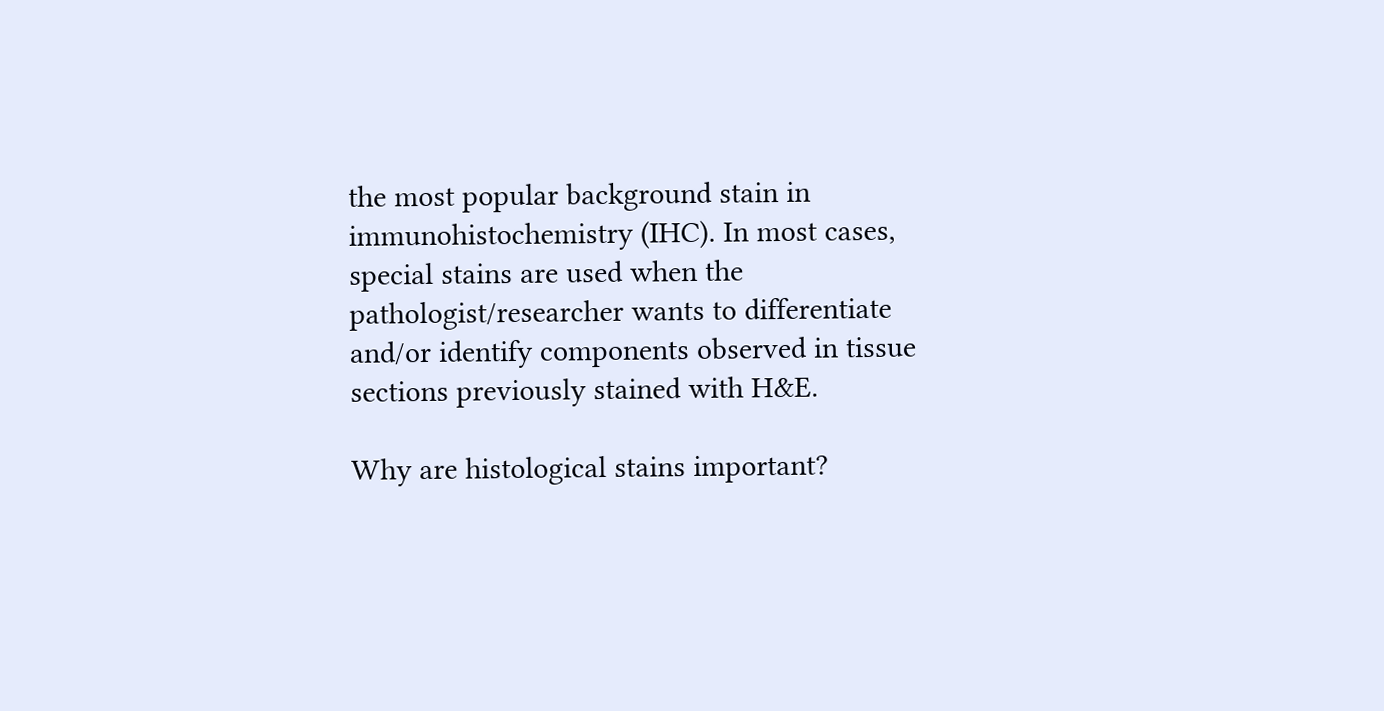the most popular background stain in immunohistochemistry (IHC). In most cases, special stains are used when the pathologist/researcher wants to differentiate and/or identify components observed in tissue sections previously stained with H&E.

Why are histological stains important?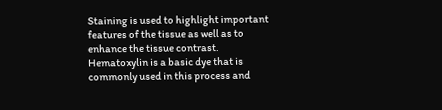Staining is used to highlight important features of the tissue as well as to enhance the tissue contrast. Hematoxylin is a basic dye that is commonly used in this process and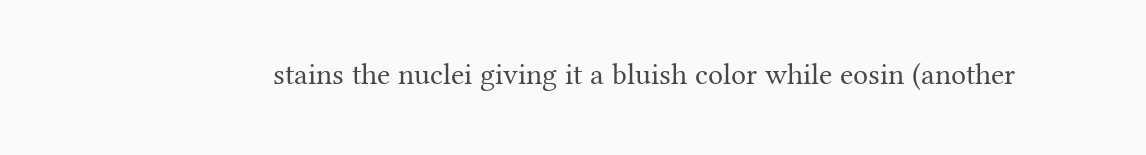stains the nuclei giving it a bluish color while eosin (another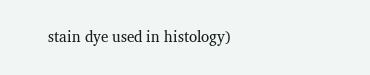stain dye used in histology)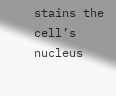stains the cell’s nucleus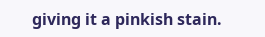giving it a pinkish stain.